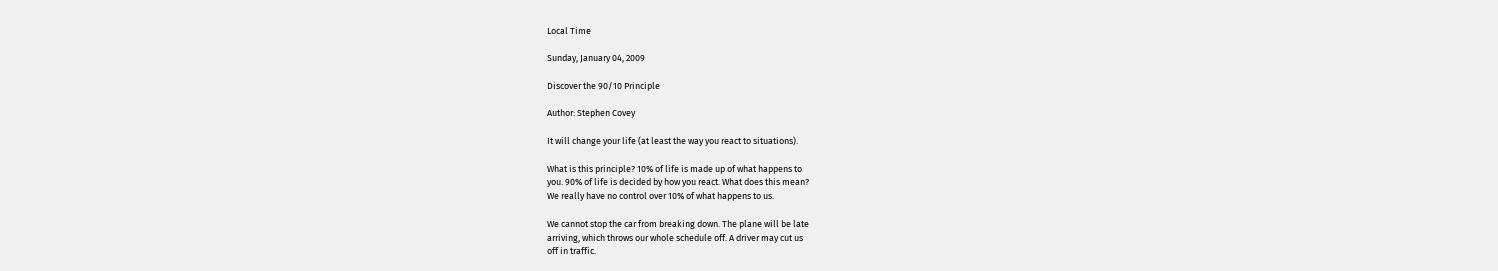Local Time

Sunday, January 04, 2009

Discover the 90/10 Principle

Author: Stephen Covey

It will change your life (at least the way you react to situations).

What is this principle? 10% of life is made up of what happens to
you. 90% of life is decided by how you react. What does this mean?
We really have no control over 10% of what happens to us.

We cannot stop the car from breaking down. The plane will be late
arriving, which throws our whole schedule off. A driver may cut us
off in traffic.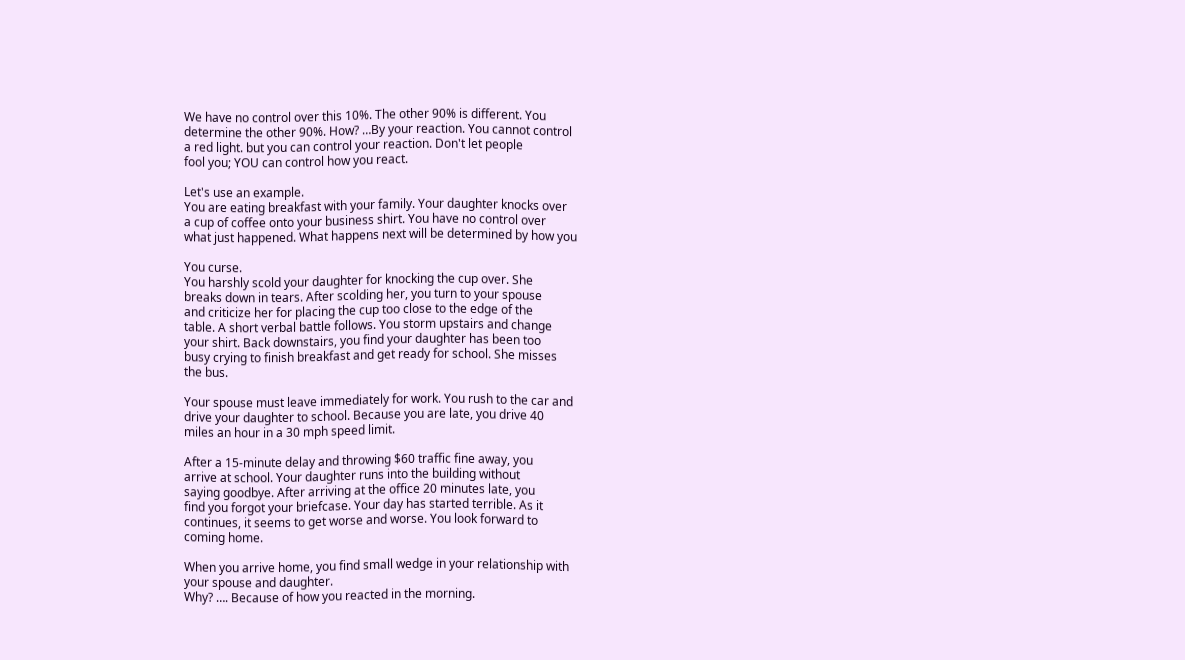We have no control over this 10%. The other 90% is different. You
determine the other 90%. How? …By your reaction. You cannot control
a red light. but you can control your reaction. Don't let people
fool you; YOU can control how you react.

Let's use an example.
You are eating breakfast with your family. Your daughter knocks over
a cup of coffee onto your business shirt. You have no control over
what just happened. What happens next will be determined by how you

You curse.
You harshly scold your daughter for knocking the cup over. She
breaks down in tears. After scolding her, you turn to your spouse
and criticize her for placing the cup too close to the edge of the
table. A short verbal battle follows. You storm upstairs and change
your shirt. Back downstairs, you find your daughter has been too
busy crying to finish breakfast and get ready for school. She misses
the bus.

Your spouse must leave immediately for work. You rush to the car and
drive your daughter to school. Because you are late, you drive 40
miles an hour in a 30 mph speed limit.

After a 15-minute delay and throwing $60 traffic fine away, you
arrive at school. Your daughter runs into the building without
saying goodbye. After arriving at the office 20 minutes late, you
find you forgot your briefcase. Your day has started terrible. As it
continues, it seems to get worse and worse. You look forward to
coming home.

When you arrive home, you find small wedge in your relationship with
your spouse and daughter.
Why? …. Because of how you reacted in the morning.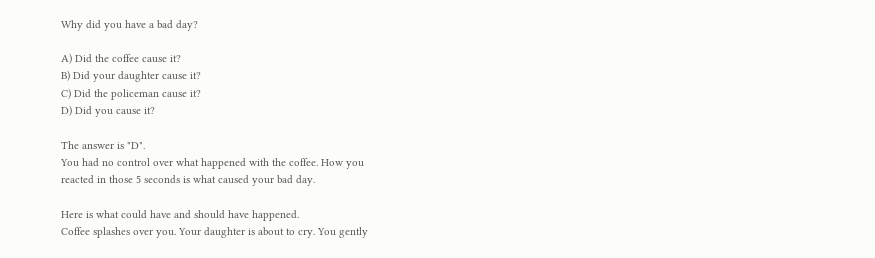Why did you have a bad day?

A) Did the coffee cause it?
B) Did your daughter cause it?
C) Did the policeman cause it?
D) Did you cause it?

The answer is "D".
You had no control over what happened with the coffee. How you
reacted in those 5 seconds is what caused your bad day.

Here is what could have and should have happened.
Coffee splashes over you. Your daughter is about to cry. You gently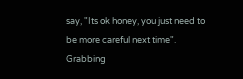say, "Its ok honey, you just need to be more careful next time".
Grabbing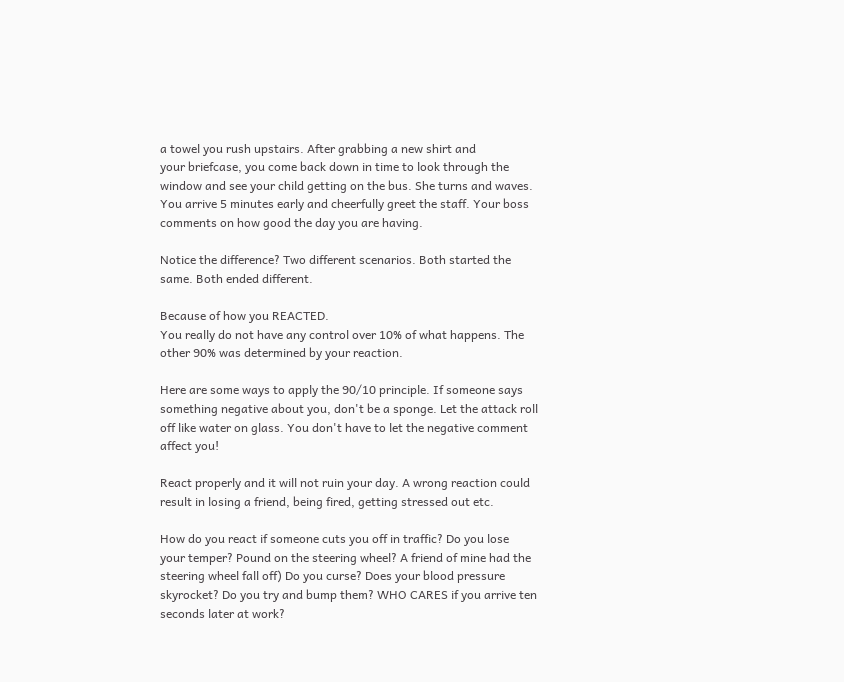a towel you rush upstairs. After grabbing a new shirt and
your briefcase, you come back down in time to look through the
window and see your child getting on the bus. She turns and waves.
You arrive 5 minutes early and cheerfully greet the staff. Your boss
comments on how good the day you are having.

Notice the difference? Two different scenarios. Both started the
same. Both ended different.

Because of how you REACTED.
You really do not have any control over 10% of what happens. The
other 90% was determined by your reaction.

Here are some ways to apply the 90/10 principle. If someone says
something negative about you, don't be a sponge. Let the attack roll
off like water on glass. You don't have to let the negative comment
affect you!

React properly and it will not ruin your day. A wrong reaction could
result in losing a friend, being fired, getting stressed out etc.

How do you react if someone cuts you off in traffic? Do you lose
your temper? Pound on the steering wheel? A friend of mine had the
steering wheel fall off) Do you curse? Does your blood pressure
skyrocket? Do you try and bump them? WHO CARES if you arrive ten
seconds later at work?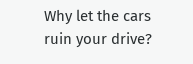Why let the cars ruin your drive?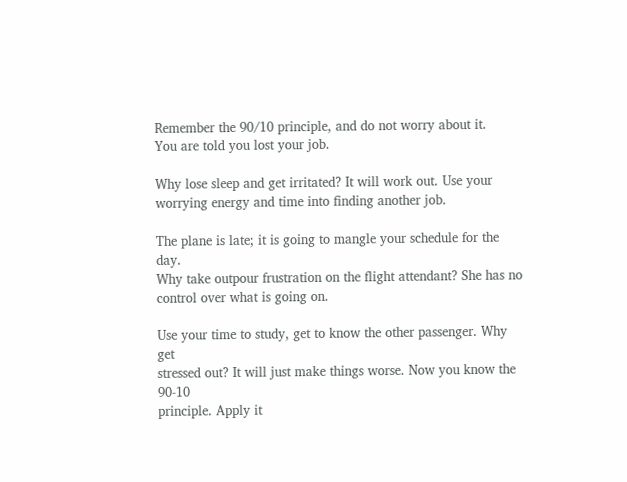Remember the 90/10 principle, and do not worry about it.
You are told you lost your job.

Why lose sleep and get irritated? It will work out. Use your
worrying energy and time into finding another job.

The plane is late; it is going to mangle your schedule for the day.
Why take outpour frustration on the flight attendant? She has no
control over what is going on.

Use your time to study, get to know the other passenger. Why get
stressed out? It will just make things worse. Now you know the 90-10
principle. Apply it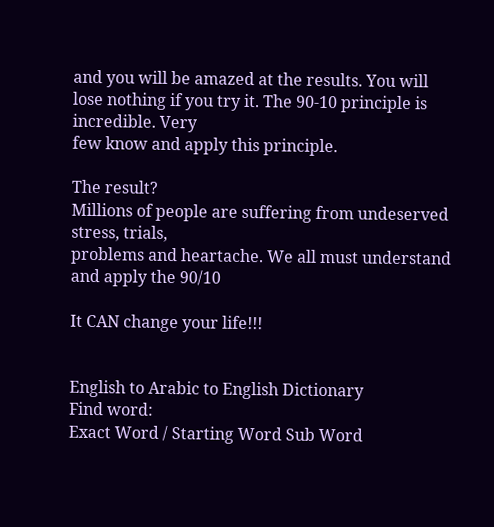and you will be amazed at the results. You will
lose nothing if you try it. The 90-10 principle is incredible. Very
few know and apply this principle.

The result?
Millions of people are suffering from undeserved stress, trials,
problems and heartache. We all must understand and apply the 90/10

It CAN change your life!!!


English to Arabic to English Dictionary
Find word:
Exact Word / Starting Word Sub Word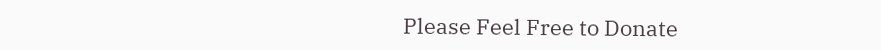Please Feel Free to Donate